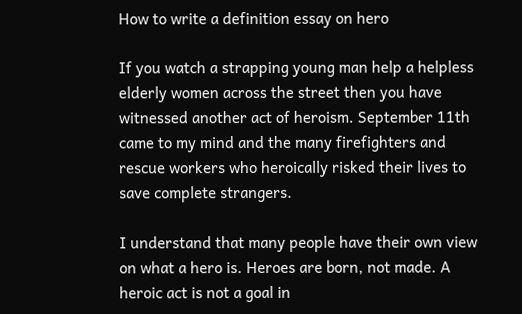How to write a definition essay on hero

If you watch a strapping young man help a helpless elderly women across the street then you have witnessed another act of heroism. September 11th came to my mind and the many firefighters and rescue workers who heroically risked their lives to save complete strangers.

I understand that many people have their own view on what a hero is. Heroes are born, not made. A heroic act is not a goal in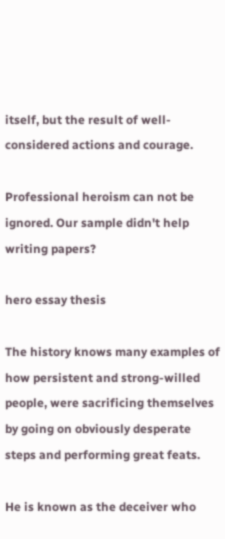itself, but the result of well-considered actions and courage.

Professional heroism can not be ignored. Our sample didn't help writing papers?

hero essay thesis

The history knows many examples of how persistent and strong-willed people, were sacrificing themselves by going on obviously desperate steps and performing great feats.

He is known as the deceiver who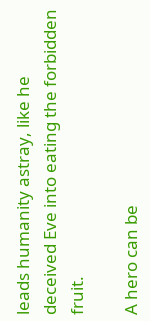leads humanity astray, like he deceived Eve into eating the forbidden fruit.

A hero can be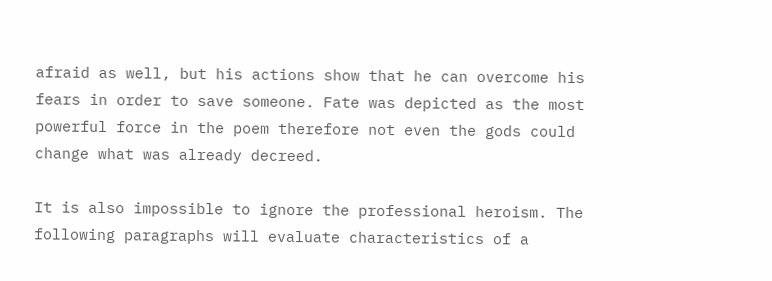afraid as well, but his actions show that he can overcome his fears in order to save someone. Fate was depicted as the most powerful force in the poem therefore not even the gods could change what was already decreed.

It is also impossible to ignore the professional heroism. The following paragraphs will evaluate characteristics of a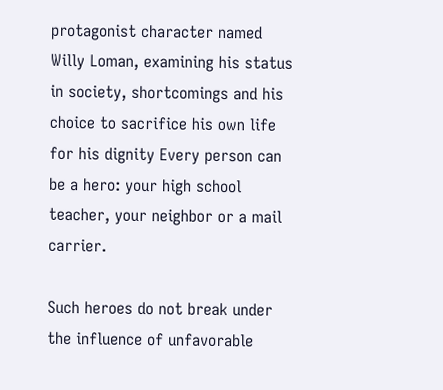protagonist character named Willy Loman, examining his status in society, shortcomings and his choice to sacrifice his own life for his dignity Every person can be a hero: your high school teacher, your neighbor or a mail carrier.

Such heroes do not break under the influence of unfavorable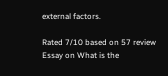external factors.

Rated 7/10 based on 57 review
Essay on What is the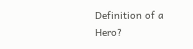Definition of a Hero?